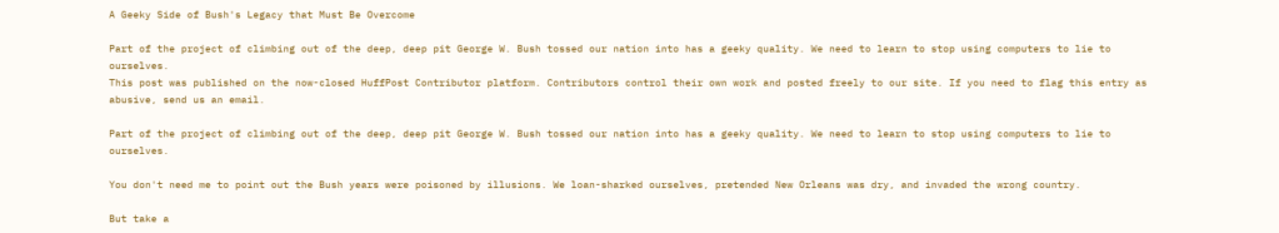A Geeky Side of Bush's Legacy that Must Be Overcome

Part of the project of climbing out of the deep, deep pit George W. Bush tossed our nation into has a geeky quality. We need to learn to stop using computers to lie to ourselves.
This post was published on the now-closed HuffPost Contributor platform. Contributors control their own work and posted freely to our site. If you need to flag this entry as abusive, send us an email.

Part of the project of climbing out of the deep, deep pit George W. Bush tossed our nation into has a geeky quality. We need to learn to stop using computers to lie to ourselves.

You don't need me to point out the Bush years were poisoned by illusions. We loan-sharked ourselves, pretended New Orleans was dry, and invaded the wrong country.

But take a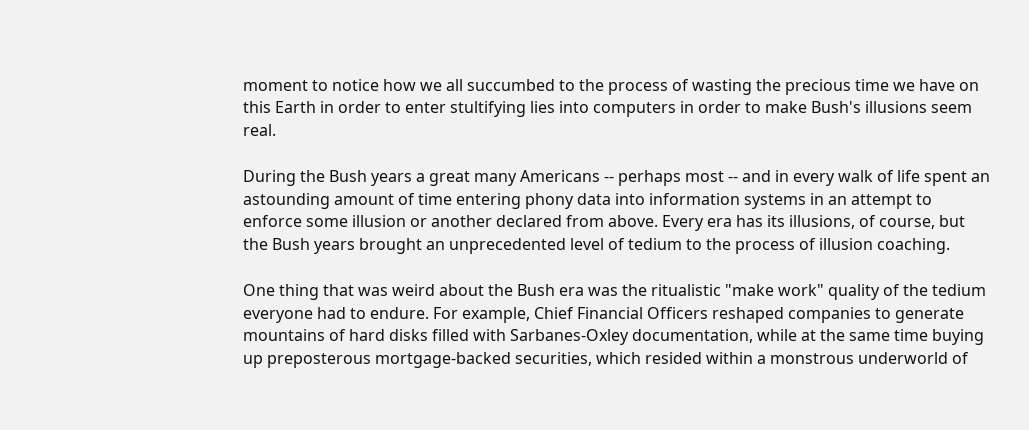moment to notice how we all succumbed to the process of wasting the precious time we have on this Earth in order to enter stultifying lies into computers in order to make Bush's illusions seem real.

During the Bush years a great many Americans -- perhaps most -- and in every walk of life spent an astounding amount of time entering phony data into information systems in an attempt to enforce some illusion or another declared from above. Every era has its illusions, of course, but the Bush years brought an unprecedented level of tedium to the process of illusion coaching.

One thing that was weird about the Bush era was the ritualistic "make work" quality of the tedium everyone had to endure. For example, Chief Financial Officers reshaped companies to generate mountains of hard disks filled with Sarbanes-Oxley documentation, while at the same time buying up preposterous mortgage-backed securities, which resided within a monstrous underworld of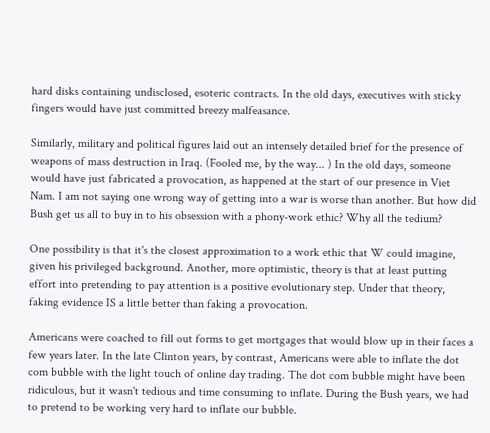hard disks containing undisclosed, esoteric contracts. In the old days, executives with sticky fingers would have just committed breezy malfeasance.

Similarly, military and political figures laid out an intensely detailed brief for the presence of weapons of mass destruction in Iraq. (Fooled me, by the way... ) In the old days, someone would have just fabricated a provocation, as happened at the start of our presence in Viet Nam. I am not saying one wrong way of getting into a war is worse than another. But how did Bush get us all to buy in to his obsession with a phony-work ethic? Why all the tedium?

One possibility is that it's the closest approximation to a work ethic that W could imagine, given his privileged background. Another, more optimistic, theory is that at least putting effort into pretending to pay attention is a positive evolutionary step. Under that theory, faking evidence IS a little better than faking a provocation.

Americans were coached to fill out forms to get mortgages that would blow up in their faces a few years later. In the late Clinton years, by contrast, Americans were able to inflate the dot com bubble with the light touch of online day trading. The dot com bubble might have been ridiculous, but it wasn't tedious and time consuming to inflate. During the Bush years, we had to pretend to be working very hard to inflate our bubble.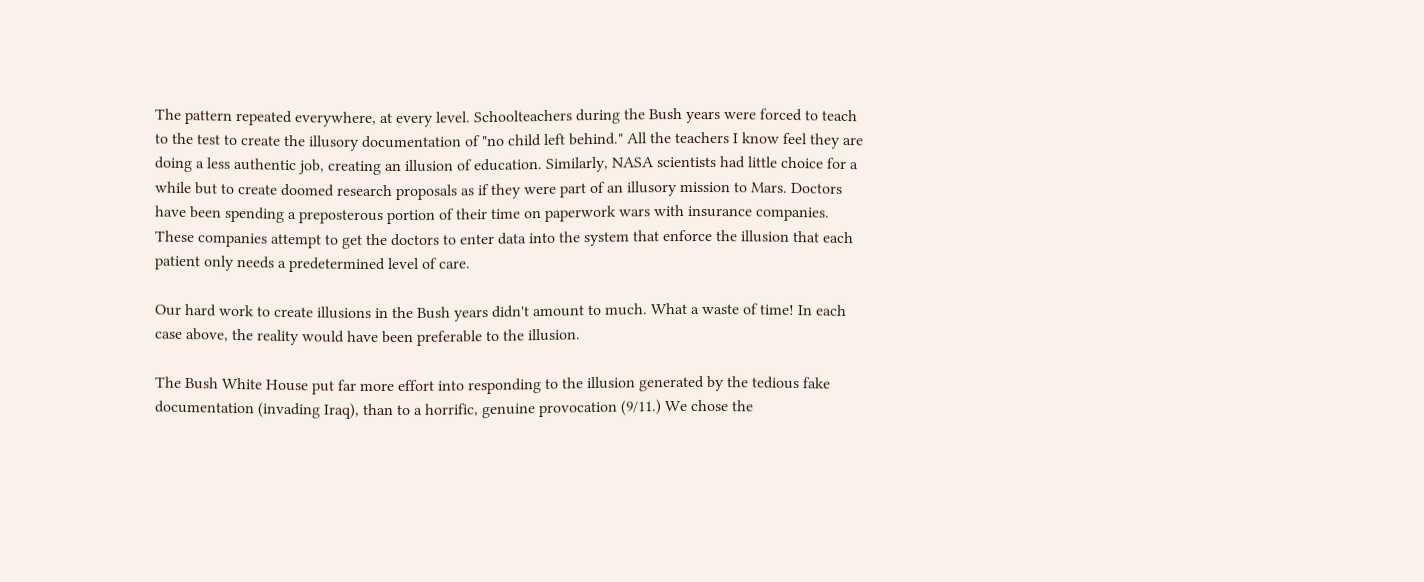The pattern repeated everywhere, at every level. Schoolteachers during the Bush years were forced to teach to the test to create the illusory documentation of "no child left behind." All the teachers I know feel they are doing a less authentic job, creating an illusion of education. Similarly, NASA scientists had little choice for a while but to create doomed research proposals as if they were part of an illusory mission to Mars. Doctors have been spending a preposterous portion of their time on paperwork wars with insurance companies. These companies attempt to get the doctors to enter data into the system that enforce the illusion that each patient only needs a predetermined level of care.

Our hard work to create illusions in the Bush years didn't amount to much. What a waste of time! In each case above, the reality would have been preferable to the illusion.

The Bush White House put far more effort into responding to the illusion generated by the tedious fake documentation (invading Iraq), than to a horrific, genuine provocation (9/11.) We chose the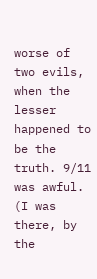worse of two evils, when the lesser happened to be the truth. 9/11 was awful. (I was there, by the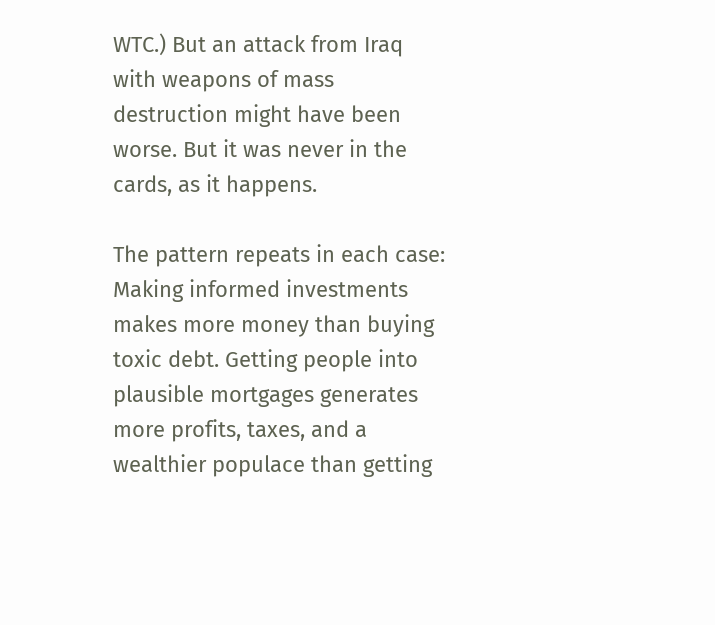WTC.) But an attack from Iraq with weapons of mass destruction might have been worse. But it was never in the cards, as it happens.

The pattern repeats in each case: Making informed investments makes more money than buying toxic debt. Getting people into plausible mortgages generates more profits, taxes, and a wealthier populace than getting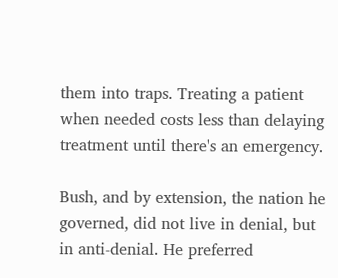them into traps. Treating a patient when needed costs less than delaying treatment until there's an emergency.

Bush, and by extension, the nation he governed, did not live in denial, but in anti-denial. He preferred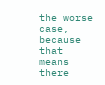the worse case, because that means there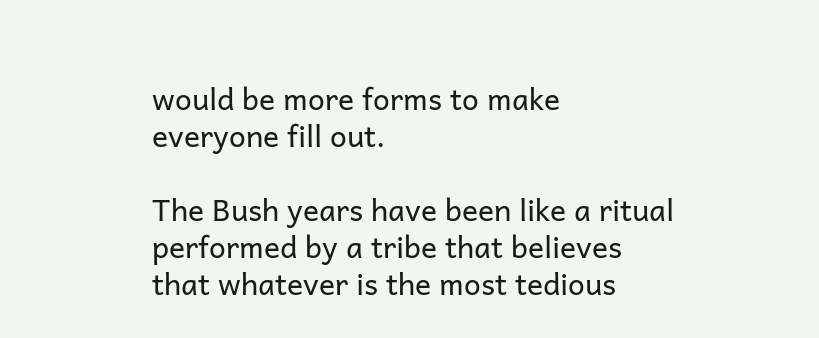would be more forms to make everyone fill out.

The Bush years have been like a ritual performed by a tribe that believes that whatever is the most tedious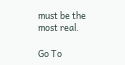must be the most real.

Go To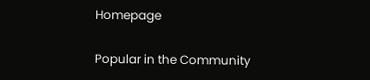Homepage

Popular in the Community